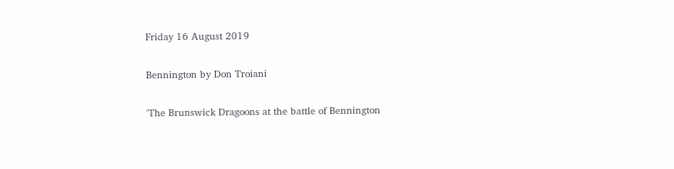Friday 16 August 2019

Bennington by Don Troiani

'The Brunswick Dragoons at the battle of Bennington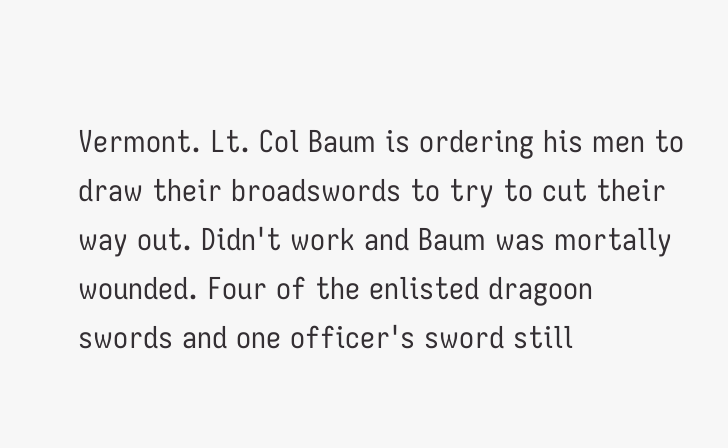Vermont. Lt. Col Baum is ordering his men to draw their broadswords to try to cut their way out. Didn't work and Baum was mortally wounded. Four of the enlisted dragoon swords and one officer's sword still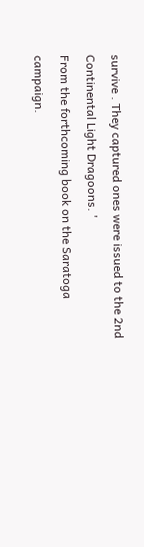survive . They captured ones were issued to the 2nd Continental Light Dragoons. '
From the forthcoming book on the Saratoga campaign.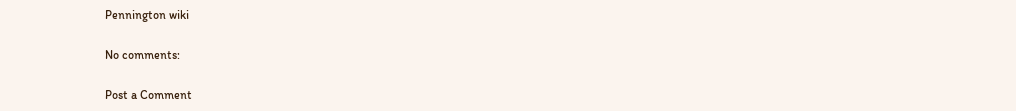Pennington wiki

No comments:

Post a Comment